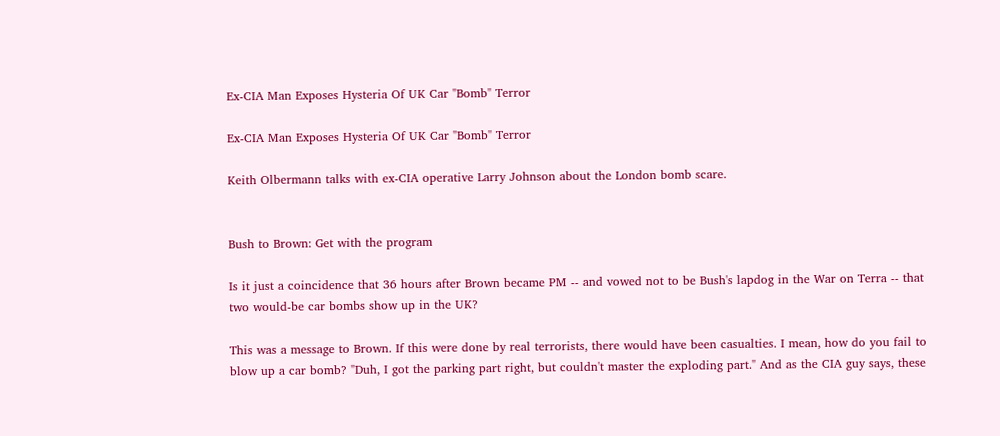Ex-CIA Man Exposes Hysteria Of UK Car "Bomb" Terror

Ex-CIA Man Exposes Hysteria Of UK Car "Bomb" Terror

Keith Olbermann talks with ex-CIA operative Larry Johnson about the London bomb scare.


Bush to Brown: Get with the program

Is it just a coincidence that 36 hours after Brown became PM -- and vowed not to be Bush's lapdog in the War on Terra -- that two would-be car bombs show up in the UK?

This was a message to Brown. If this were done by real terrorists, there would have been casualties. I mean, how do you fail to blow up a car bomb? "Duh, I got the parking part right, but couldn't master the exploding part." And as the CIA guy says, these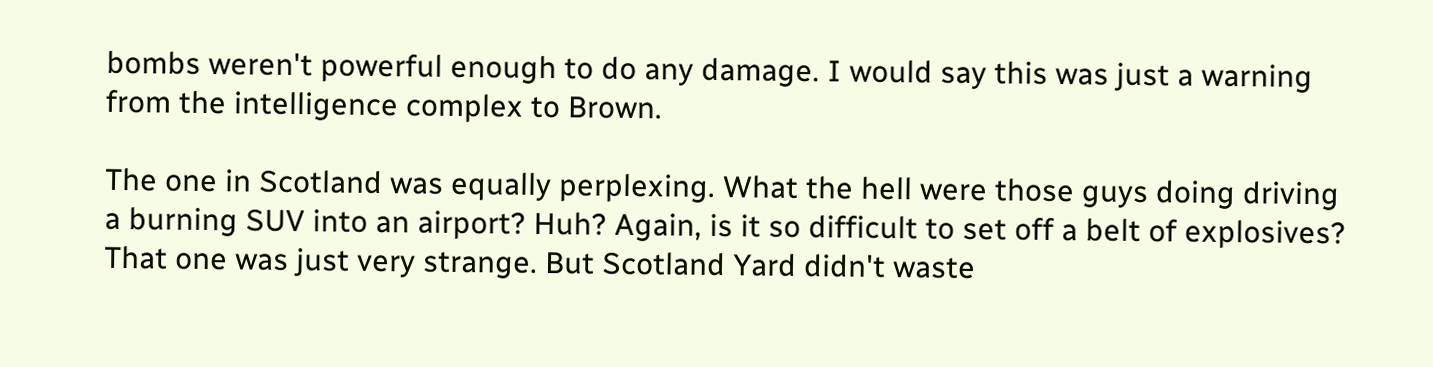bombs weren't powerful enough to do any damage. I would say this was just a warning from the intelligence complex to Brown.

The one in Scotland was equally perplexing. What the hell were those guys doing driving a burning SUV into an airport? Huh? Again, is it so difficult to set off a belt of explosives? That one was just very strange. But Scotland Yard didn't waste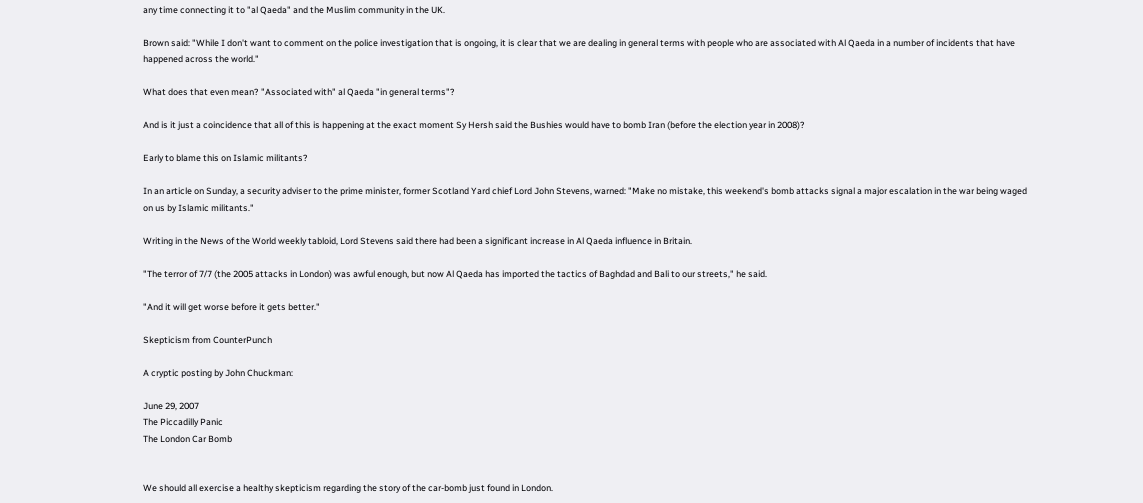any time connecting it to "al Qaeda" and the Muslim community in the UK.

Brown said: "While I don't want to comment on the police investigation that is ongoing, it is clear that we are dealing in general terms with people who are associated with Al Qaeda in a number of incidents that have happened across the world."

What does that even mean? "Associated with" al Qaeda "in general terms"?

And is it just a coincidence that all of this is happening at the exact moment Sy Hersh said the Bushies would have to bomb Iran (before the election year in 2008)?

Early to blame this on Islamic militants?

In an article on Sunday, a security adviser to the prime minister, former Scotland Yard chief Lord John Stevens, warned: "Make no mistake, this weekend's bomb attacks signal a major escalation in the war being waged on us by Islamic militants."

Writing in the News of the World weekly tabloid, Lord Stevens said there had been a significant increase in Al Qaeda influence in Britain.

"The terror of 7/7 (the 2005 attacks in London) was awful enough, but now Al Qaeda has imported the tactics of Baghdad and Bali to our streets," he said.

"And it will get worse before it gets better."

Skepticism from CounterPunch

A cryptic posting by John Chuckman:

June 29, 2007
The Piccadilly Panic
The London Car Bomb


We should all exercise a healthy skepticism regarding the story of the car-bomb just found in London.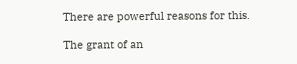There are powerful reasons for this.

The grant of an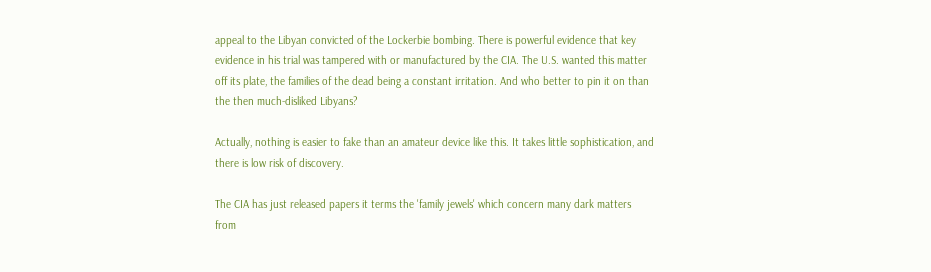appeal to the Libyan convicted of the Lockerbie bombing. There is powerful evidence that key evidence in his trial was tampered with or manufactured by the CIA. The U.S. wanted this matter off its plate, the families of the dead being a constant irritation. And who better to pin it on than the then much-disliked Libyans?

Actually, nothing is easier to fake than an amateur device like this. It takes little sophistication, and there is low risk of discovery.

The CIA has just released papers it terms the 'family jewels' which concern many dark matters from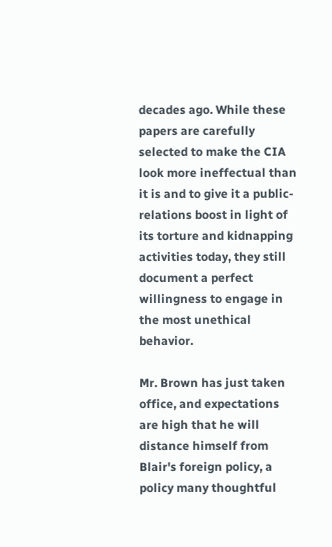decades ago. While these papers are carefully selected to make the CIA look more ineffectual than it is and to give it a public-relations boost in light of its torture and kidnapping activities today, they still document a perfect willingness to engage in the most unethical behavior.

Mr. Brown has just taken office, and expectations are high that he will distance himself from Blair's foreign policy, a policy many thoughtful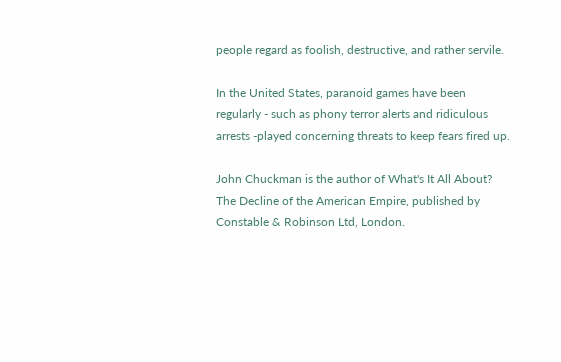people regard as foolish, destructive, and rather servile.

In the United States, paranoid games have been regularly - such as phony terror alerts and ridiculous arrests -played concerning threats to keep fears fired up.

John Chuckman is the author of What's It All About? The Decline of the American Empire, published by Constable & Robinson Ltd, London.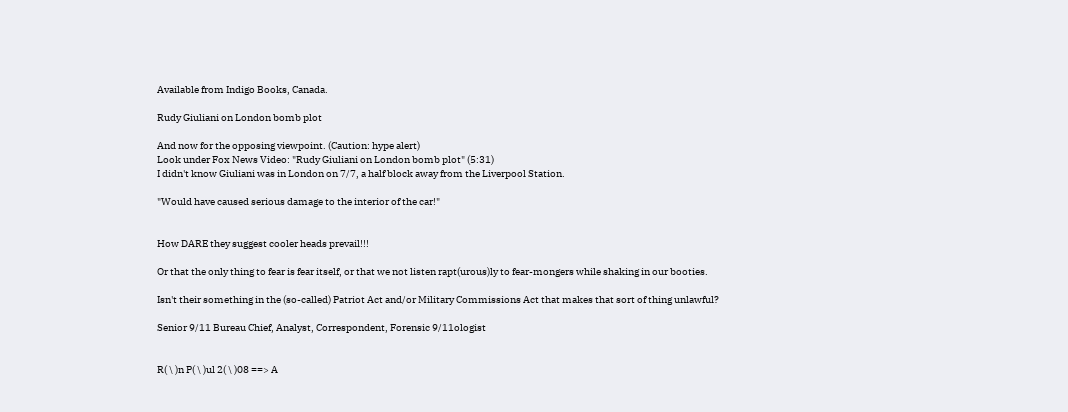Available from Indigo Books, Canada.

Rudy Giuliani on London bomb plot

And now for the opposing viewpoint. (Caution: hype alert)
Look under Fox News Video: "Rudy Giuliani on London bomb plot" (5:31)
I didn't know Giuliani was in London on 7/7, a half block away from the Liverpool Station.

"Would have caused serious damage to the interior of the car!"


How DARE they suggest cooler heads prevail!!!

Or that the only thing to fear is fear itself, or that we not listen rapt(urous)ly to fear-mongers while shaking in our booties.

Isn't their something in the (so-called) Patriot Act and/or Military Commissions Act that makes that sort of thing unlawful?

Senior 9/11 Bureau Chief, Analyst, Correspondent, Forensic 9/11ologist


R( \ )n P( \ )ul 2( \ )08 ==> A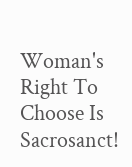Woman's Right To Choose Is Sacrosanct!